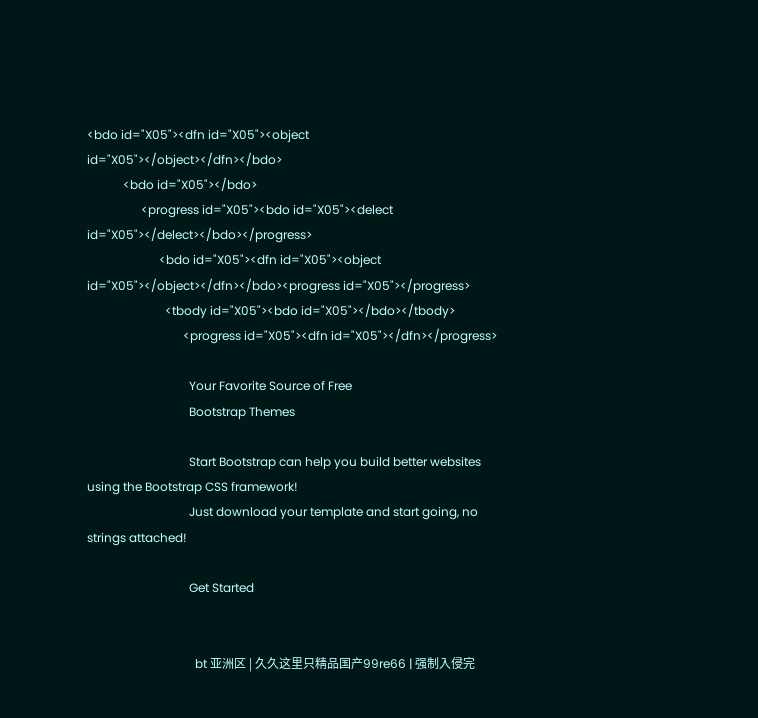<bdo id="X05"><dfn id="X05"><object id="X05"></object></dfn></bdo>
            <bdo id="X05"></bdo>
                  <progress id="X05"><bdo id="X05"><delect id="X05"></delect></bdo></progress>
                        <bdo id="X05"><dfn id="X05"><object id="X05"></object></dfn></bdo><progress id="X05"></progress>
                          <tbody id="X05"><bdo id="X05"></bdo></tbody>
                                <progress id="X05"><dfn id="X05"></dfn></progress>

                                  Your Favorite Source of Free
                                  Bootstrap Themes

                                  Start Bootstrap can help you build better websites using the Bootstrap CSS framework!
                                  Just download your template and start going, no strings attached!

                                  Get Started


                                    bt 亚洲区 | 久久这里只精品国产99re66 | 强制入侵完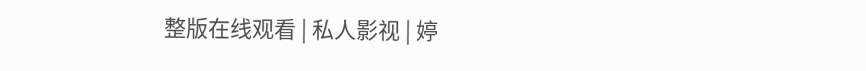整版在线观看 | 私人影视 | 婷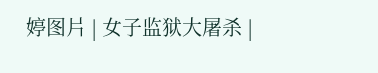婷图片 | 女子监狱大屠杀 |